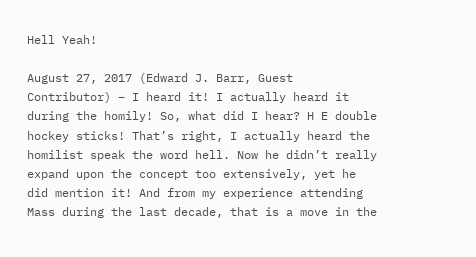Hell Yeah!

August 27, 2017 (Edward J. Barr, Guest Contributor) – I heard it! I actually heard it during the homily! So, what did I hear? H E double hockey sticks! That’s right, I actually heard the homilist speak the word hell. Now he didn’t really expand upon the concept too extensively, yet he did mention it! And from my experience attending Mass during the last decade, that is a move in the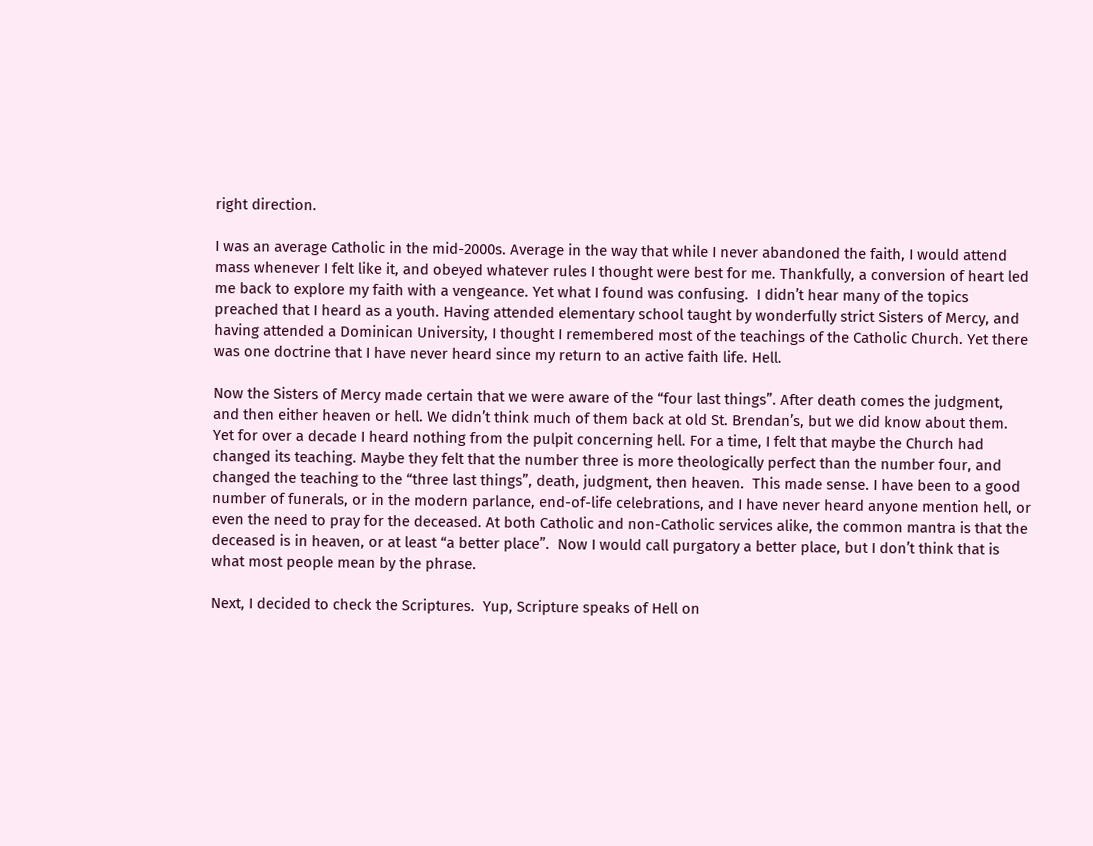right direction.

I was an average Catholic in the mid-2000s. Average in the way that while I never abandoned the faith, I would attend mass whenever I felt like it, and obeyed whatever rules I thought were best for me. Thankfully, a conversion of heart led me back to explore my faith with a vengeance. Yet what I found was confusing.  I didn’t hear many of the topics preached that I heard as a youth. Having attended elementary school taught by wonderfully strict Sisters of Mercy, and having attended a Dominican University, I thought I remembered most of the teachings of the Catholic Church. Yet there was one doctrine that I have never heard since my return to an active faith life. Hell.

Now the Sisters of Mercy made certain that we were aware of the “four last things”. After death comes the judgment, and then either heaven or hell. We didn’t think much of them back at old St. Brendan’s, but we did know about them. Yet for over a decade I heard nothing from the pulpit concerning hell. For a time, I felt that maybe the Church had changed its teaching. Maybe they felt that the number three is more theologically perfect than the number four, and changed the teaching to the “three last things”, death, judgment, then heaven.  This made sense. I have been to a good number of funerals, or in the modern parlance, end-of-life celebrations, and I have never heard anyone mention hell, or even the need to pray for the deceased. At both Catholic and non-Catholic services alike, the common mantra is that the deceased is in heaven, or at least “a better place”.  Now I would call purgatory a better place, but I don’t think that is what most people mean by the phrase.

Next, I decided to check the Scriptures.  Yup, Scripture speaks of Hell on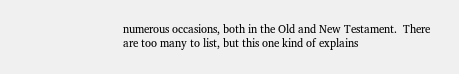numerous occasions, both in the Old and New Testament.  There are too many to list, but this one kind of explains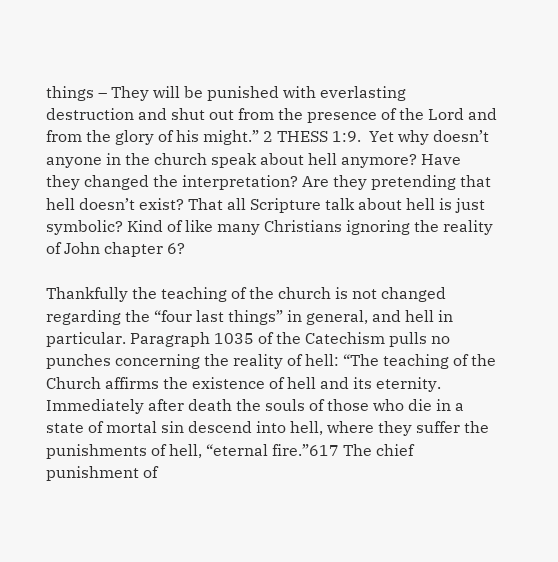things – They will be punished with everlasting destruction and shut out from the presence of the Lord and from the glory of his might.” 2 THESS 1:9.  Yet why doesn’t anyone in the church speak about hell anymore? Have they changed the interpretation? Are they pretending that hell doesn’t exist? That all Scripture talk about hell is just symbolic? Kind of like many Christians ignoring the reality of John chapter 6?

Thankfully the teaching of the church is not changed regarding the “four last things” in general, and hell in particular. Paragraph 1035 of the Catechism pulls no punches concerning the reality of hell: “The teaching of the Church affirms the existence of hell and its eternity. Immediately after death the souls of those who die in a state of mortal sin descend into hell, where they suffer the punishments of hell, “eternal fire.”617 The chief punishment of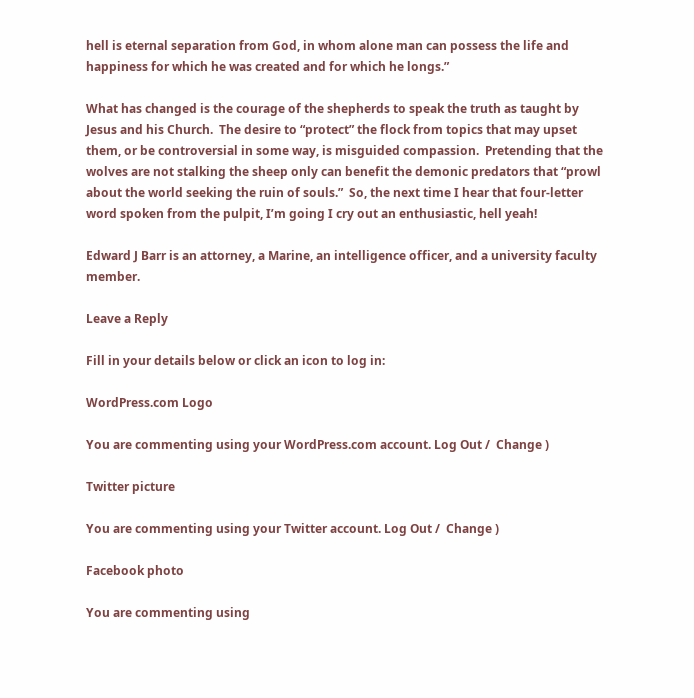hell is eternal separation from God, in whom alone man can possess the life and happiness for which he was created and for which he longs.”

What has changed is the courage of the shepherds to speak the truth as taught by Jesus and his Church.  The desire to “protect” the flock from topics that may upset them, or be controversial in some way, is misguided compassion.  Pretending that the wolves are not stalking the sheep only can benefit the demonic predators that “prowl about the world seeking the ruin of souls.”  So, the next time I hear that four-letter word spoken from the pulpit, I’m going I cry out an enthusiastic, hell yeah!

Edward J Barr is an attorney, a Marine, an intelligence officer, and a university faculty member.

Leave a Reply

Fill in your details below or click an icon to log in:

WordPress.com Logo

You are commenting using your WordPress.com account. Log Out /  Change )

Twitter picture

You are commenting using your Twitter account. Log Out /  Change )

Facebook photo

You are commenting using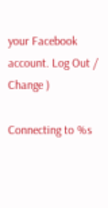your Facebook account. Log Out /  Change )

Connecting to %s